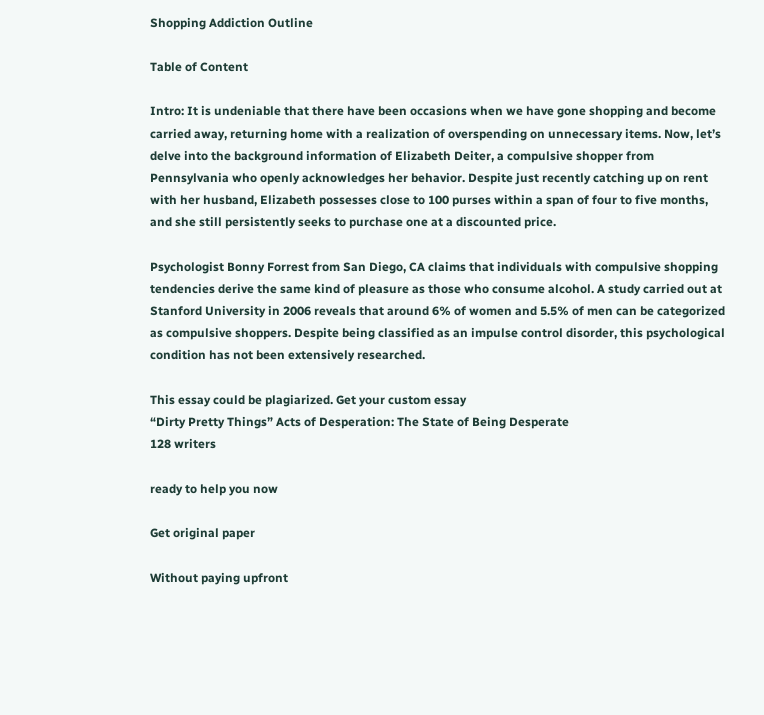Shopping Addiction Outline

Table of Content

Intro: It is undeniable that there have been occasions when we have gone shopping and become carried away, returning home with a realization of overspending on unnecessary items. Now, let’s delve into the background information of Elizabeth Deiter, a compulsive shopper from Pennsylvania who openly acknowledges her behavior. Despite just recently catching up on rent with her husband, Elizabeth possesses close to 100 purses within a span of four to five months, and she still persistently seeks to purchase one at a discounted price.

Psychologist Bonny Forrest from San Diego, CA claims that individuals with compulsive shopping tendencies derive the same kind of pleasure as those who consume alcohol. A study carried out at Stanford University in 2006 reveals that around 6% of women and 5.5% of men can be categorized as compulsive shoppers. Despite being classified as an impulse control disorder, this psychological condition has not been extensively researched.

This essay could be plagiarized. Get your custom essay
“Dirty Pretty Things” Acts of Desperation: The State of Being Desperate
128 writers

ready to help you now

Get original paper

Without paying upfront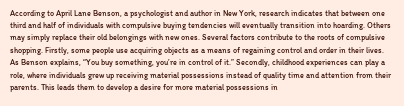According to April Lane Benson, a psychologist and author in New York, research indicates that between one third and half of individuals with compulsive buying tendencies will eventually transition into hoarding. Others may simply replace their old belongings with new ones. Several factors contribute to the roots of compulsive shopping. Firstly, some people use acquiring objects as a means of regaining control and order in their lives. As Benson explains, “You buy something, you’re in control of it.” Secondly, childhood experiences can play a role, where individuals grew up receiving material possessions instead of quality time and attention from their parents. This leads them to develop a desire for more material possessions in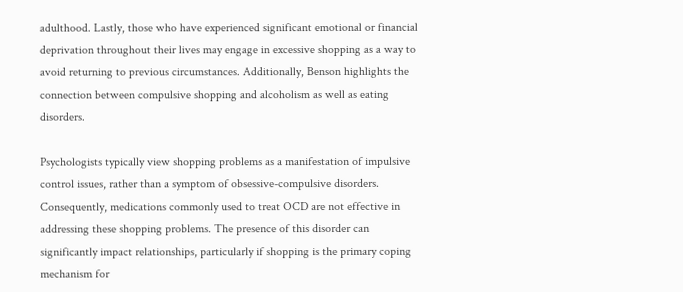adulthood. Lastly, those who have experienced significant emotional or financial deprivation throughout their lives may engage in excessive shopping as a way to avoid returning to previous circumstances. Additionally, Benson highlights the connection between compulsive shopping and alcoholism as well as eating disorders.

Psychologists typically view shopping problems as a manifestation of impulsive control issues, rather than a symptom of obsessive-compulsive disorders. Consequently, medications commonly used to treat OCD are not effective in addressing these shopping problems. The presence of this disorder can significantly impact relationships, particularly if shopping is the primary coping mechanism for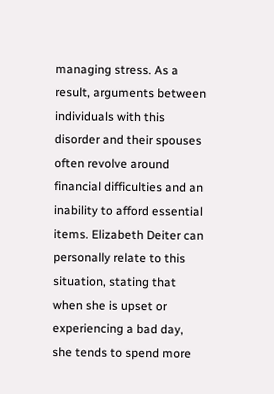managing stress. As a result, arguments between individuals with this disorder and their spouses often revolve around financial difficulties and an inability to afford essential items. Elizabeth Deiter can personally relate to this situation, stating that when she is upset or experiencing a bad day, she tends to spend more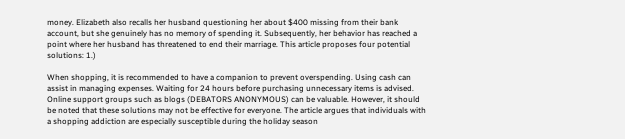money. Elizabeth also recalls her husband questioning her about $400 missing from their bank account, but she genuinely has no memory of spending it. Subsequently, her behavior has reached a point where her husband has threatened to end their marriage. This article proposes four potential solutions: 1.)

When shopping, it is recommended to have a companion to prevent overspending. Using cash can assist in managing expenses. Waiting for 24 hours before purchasing unnecessary items is advised. Online support groups such as blogs (DEBATORS ANONYMOUS) can be valuable. However, it should be noted that these solutions may not be effective for everyone. The article argues that individuals with a shopping addiction are especially susceptible during the holiday season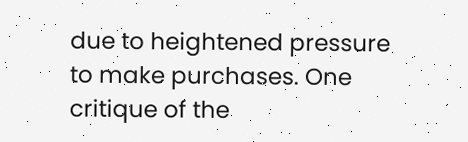due to heightened pressure to make purchases. One critique of the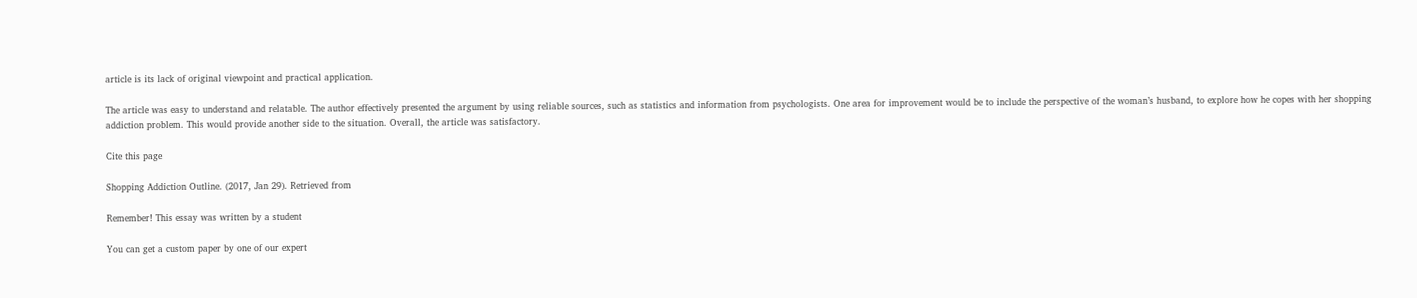article is its lack of original viewpoint and practical application.

The article was easy to understand and relatable. The author effectively presented the argument by using reliable sources, such as statistics and information from psychologists. One area for improvement would be to include the perspective of the woman’s husband, to explore how he copes with her shopping addiction problem. This would provide another side to the situation. Overall, the article was satisfactory.

Cite this page

Shopping Addiction Outline. (2017, Jan 29). Retrieved from

Remember! This essay was written by a student

You can get a custom paper by one of our expert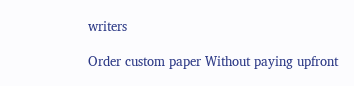writers

Order custom paper Without paying upfront